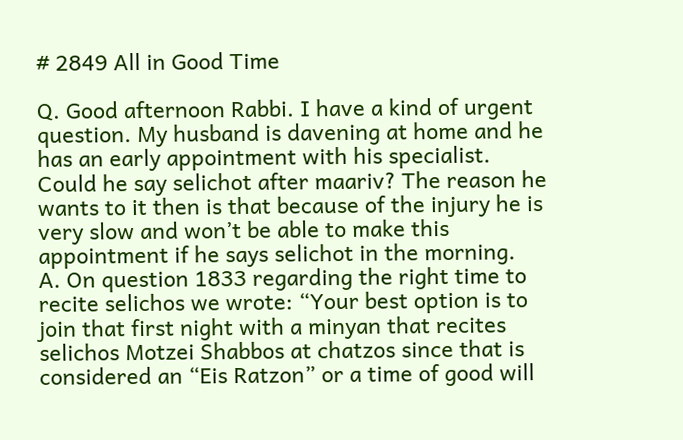# 2849 All in Good Time

Q. Good afternoon Rabbi. I have a kind of urgent question. My husband is davening at home and he has an early appointment with his specialist. Could he say selichot after maariv? The reason he wants to it then is that because of the injury he is very slow and won’t be able to make this appointment if he says selichot in the morning.
A. On question 1833 regarding the right time to recite selichos we wrote: “Your best option is to join that first night with a minyan that recites selichos Motzei Shabbos at chatzos since that is considered an “Eis Ratzon” or a time of good will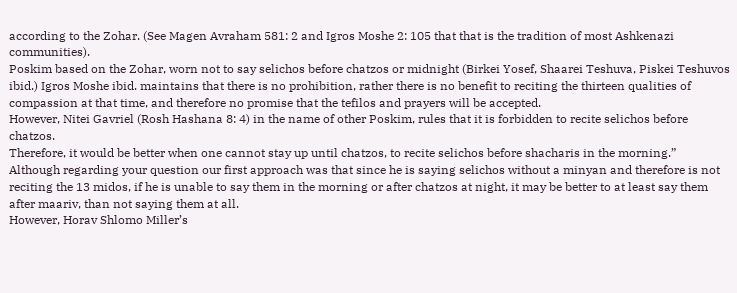according to the Zohar. (See Magen Avraham 581: 2 and Igros Moshe 2: 105 that that is the tradition of most Ashkenazi communities).
Poskim based on the Zohar, worn not to say selichos before chatzos or midnight (Birkei Yosef, Shaarei Teshuva, Piskei Teshuvos ibid.) Igros Moshe ibid. maintains that there is no prohibition, rather there is no benefit to reciting the thirteen qualities of compassion at that time, and therefore no promise that the tefilos and prayers will be accepted.
However, Nitei Gavriel (Rosh Hashana 8: 4) in the name of other Poskim, rules that it is forbidden to recite selichos before chatzos.
Therefore, it would be better when one cannot stay up until chatzos, to recite selichos before shacharis in the morning.”
Although regarding your question our first approach was that since he is saying selichos without a minyan and therefore is not reciting the 13 midos, if he is unable to say them in the morning or after chatzos at night, it may be better to at least say them after maariv, than not saying them at all.
However, Horav Shlomo Miller’s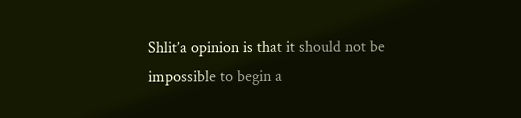Shlit’a opinion is that it should not be impossible to begin a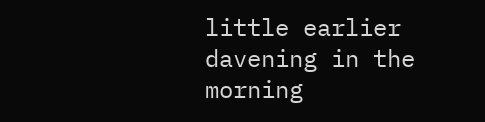little earlier davening in the morning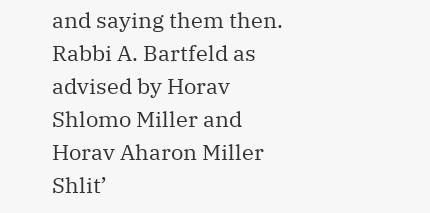and saying them then.
Rabbi A. Bartfeld as advised by Horav Shlomo Miller and Horav Aharon Miller Shlit’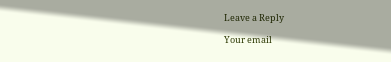Leave a Reply

Your email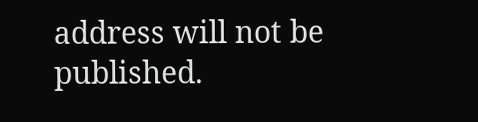address will not be published.